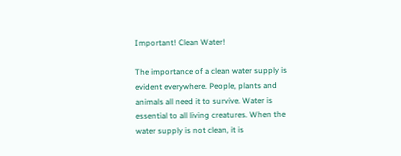Important! Clean Water!

The importance of a clean water supply is evident everywhere. People, plants and animals all need it to survive. Water is essential to all living creatures. When the water supply is not clean, it is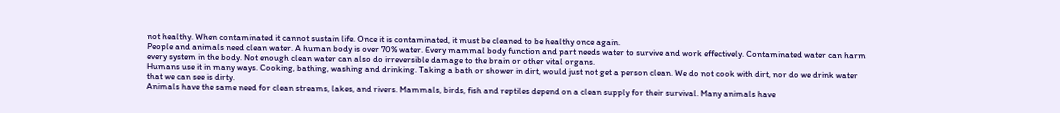not healthy. When contaminated it cannot sustain life. Once it is contaminated, it must be cleaned to be healthy once again.
People and animals need clean water. A human body is over 70% water. Every mammal body function and part needs water to survive and work effectively. Contaminated water can harm every system in the body. Not enough clean water can also do irreversible damage to the brain or other vital organs.
Humans use it in many ways. Cooking, bathing, washing and drinking. Taking a bath or shower in dirt, would just not get a person clean. We do not cook with dirt, nor do we drink water that we can see is dirty.
Animals have the same need for clean streams, lakes, and rivers. Mammals, birds, fish and reptiles depend on a clean supply for their survival. Many animals have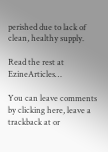perished due to lack of clean, healthy supply.

Read the rest at EzineArticles…

You can leave comments by clicking here, leave a trackback at or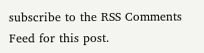subscribe to the RSS Comments Feed for this post.